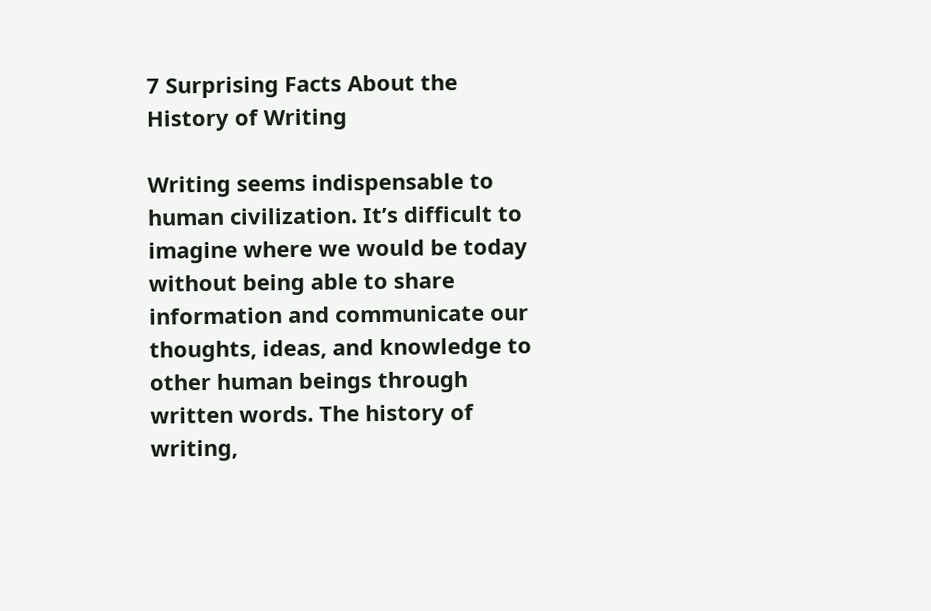7 Surprising Facts About the History of Writing

Writing seems indispensable to human civilization. It’s difficult to imagine where we would be today without being able to share information and communicate our thoughts, ideas, and knowledge to other human beings through written words. The history of writing,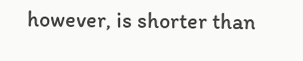however, is shorter than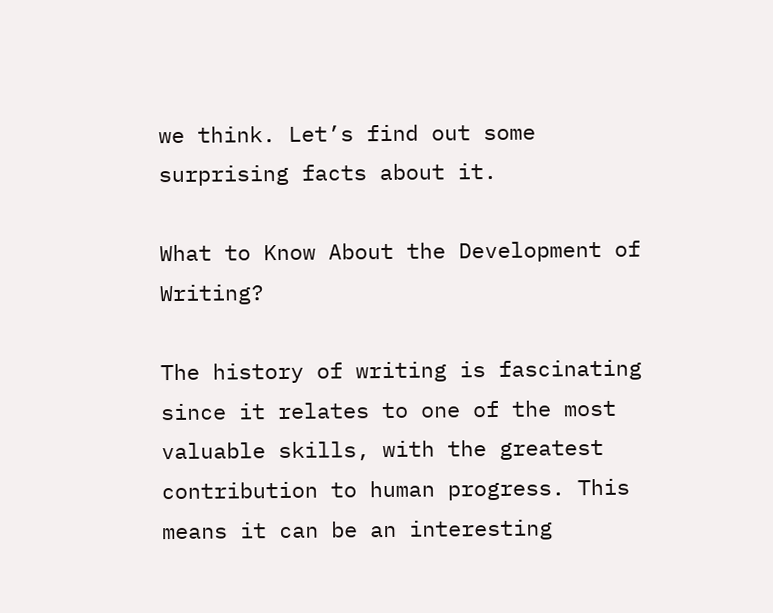we think. Let’s find out some surprising facts about it.

What to Know About the Development of Writing?

The history of writing is fascinating since it relates to one of the most valuable skills, with the greatest contribution to human progress. This means it can be an interesting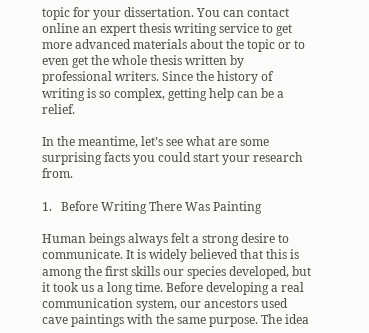topic for your dissertation. You can contact online an expert thesis writing service to get more advanced materials about the topic or to even get the whole thesis written by professional writers. Since the history of writing is so complex, getting help can be a relief.

In the meantime, let’s see what are some surprising facts you could start your research from.

1.   Before Writing There Was Painting

Human beings always felt a strong desire to communicate. It is widely believed that this is among the first skills our species developed, but it took us a long time. Before developing a real communication system, our ancestors used cave paintings with the same purpose. The idea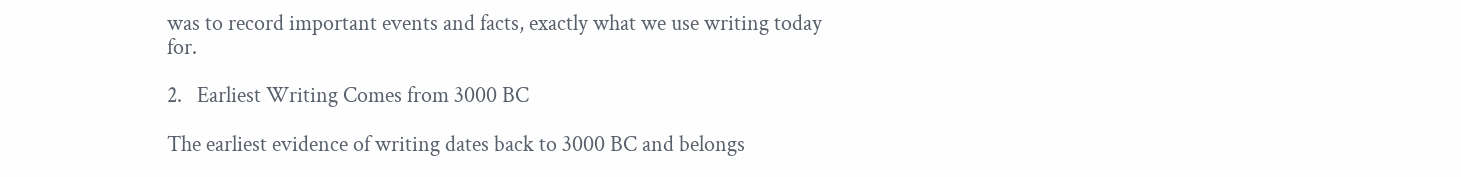was to record important events and facts, exactly what we use writing today for.

2.   Earliest Writing Comes from 3000 BC

The earliest evidence of writing dates back to 3000 BC and belongs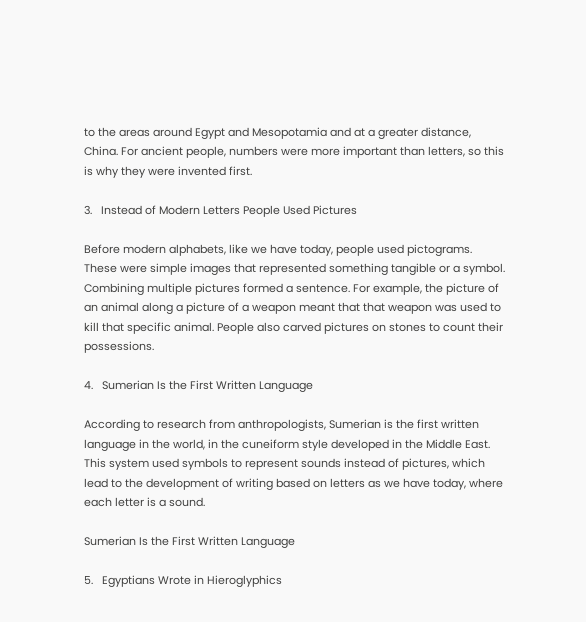to the areas around Egypt and Mesopotamia and at a greater distance, China. For ancient people, numbers were more important than letters, so this is why they were invented first.

3.   Instead of Modern Letters People Used Pictures

Before modern alphabets, like we have today, people used pictograms. These were simple images that represented something tangible or a symbol. Combining multiple pictures formed a sentence. For example, the picture of an animal along a picture of a weapon meant that that weapon was used to kill that specific animal. People also carved pictures on stones to count their possessions.

4.   Sumerian Is the First Written Language

According to research from anthropologists, Sumerian is the first written language in the world, in the cuneiform style developed in the Middle East. This system used symbols to represent sounds instead of pictures, which lead to the development of writing based on letters as we have today, where each letter is a sound.

Sumerian Is the First Written Language

5.   Egyptians Wrote in Hieroglyphics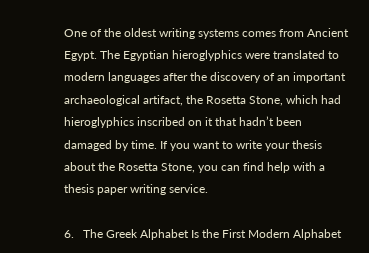One of the oldest writing systems comes from Ancient Egypt. The Egyptian hieroglyphics were translated to modern languages after the discovery of an important archaeological artifact, the Rosetta Stone, which had hieroglyphics inscribed on it that hadn’t been damaged by time. If you want to write your thesis about the Rosetta Stone, you can find help with a thesis paper writing service.

6.   The Greek Alphabet Is the First Modern Alphabet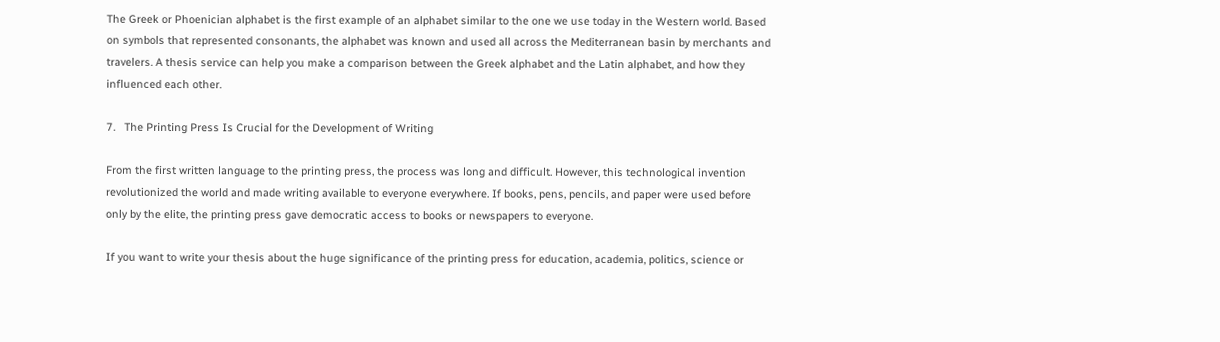The Greek or Phoenician alphabet is the first example of an alphabet similar to the one we use today in the Western world. Based on symbols that represented consonants, the alphabet was known and used all across the Mediterranean basin by merchants and travelers. A thesis service can help you make a comparison between the Greek alphabet and the Latin alphabet, and how they influenced each other.

7.   The Printing Press Is Crucial for the Development of Writing

From the first written language to the printing press, the process was long and difficult. However, this technological invention revolutionized the world and made writing available to everyone everywhere. If books, pens, pencils, and paper were used before only by the elite, the printing press gave democratic access to books or newspapers to everyone.

If you want to write your thesis about the huge significance of the printing press for education, academia, politics, science or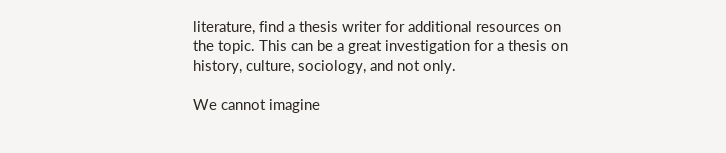literature, find a thesis writer for additional resources on the topic. This can be a great investigation for a thesis on history, culture, sociology, and not only.

We cannot imagine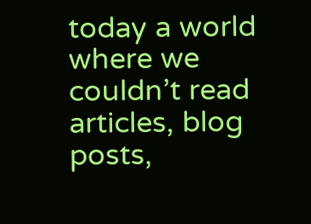today a world where we couldn’t read articles, blog posts,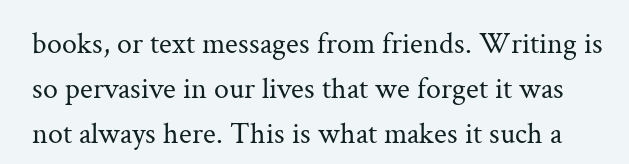books, or text messages from friends. Writing is so pervasive in our lives that we forget it was not always here. This is what makes it such a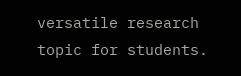versatile research topic for students.